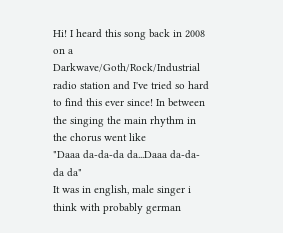Hi! I heard this song back in 2008 on a Darkwave/Goth/Rock/Industrial radio station and I've tried so hard to find this ever since! In between the singing the main rhythm in the chorus went like
"Daaa da-da-da da...Daaa da-da-da da"
It was in english, male singer i think with probably german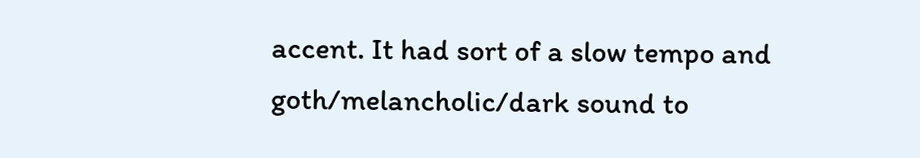accent. It had sort of a slow tempo and goth/melancholic/dark sound to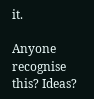it.

Anyone recognise this? Ideas?